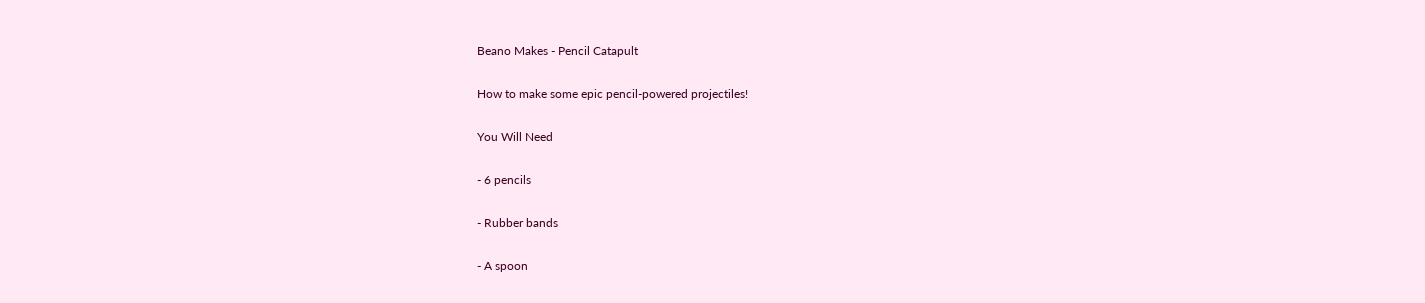Beano Makes - Pencil Catapult

How to make some epic pencil-powered projectiles!

You Will Need

- 6 pencils

- Rubber bands

- A spoon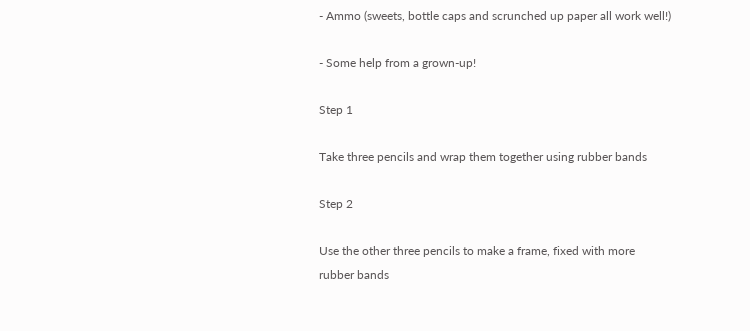- Ammo (sweets, bottle caps and scrunched up paper all work well!)

- Some help from a grown-up!

Step 1

Take three pencils and wrap them together using rubber bands

Step 2

Use the other three pencils to make a frame, fixed with more rubber bands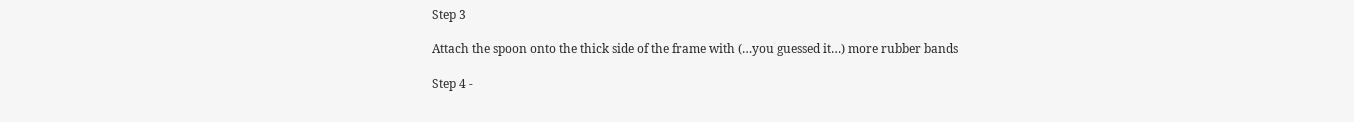Step 3

Attach the spoon onto the thick side of the frame with (…you guessed it…) more rubber bands

Step 4 -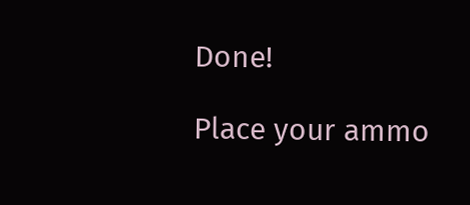Done!

Place your ammo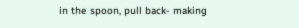in the spoon, pull back- making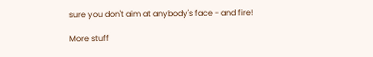sure you don't aim at anybody's face - and fire!

More stuff